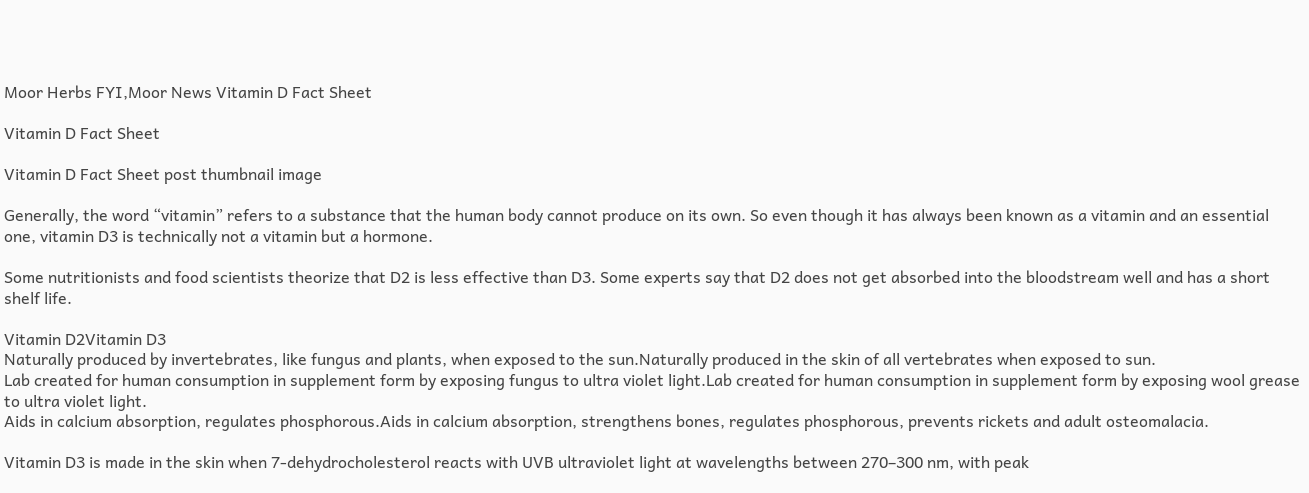Moor Herbs FYI,Moor News Vitamin D Fact Sheet

Vitamin D Fact Sheet

Vitamin D Fact Sheet post thumbnail image

Generally, the word “vitamin” refers to a substance that the human body cannot produce on its own. So even though it has always been known as a vitamin and an essential one, vitamin D3 is technically not a vitamin but a hormone.

Some nutritionists and food scientists theorize that D2 is less effective than D3. Some experts say that D2 does not get absorbed into the bloodstream well and has a short shelf life.

Vitamin D2Vitamin D3
Naturally produced by invertebrates, like fungus and plants, when exposed to the sun.Naturally produced in the skin of all vertebrates when exposed to sun.
Lab created for human consumption in supplement form by exposing fungus to ultra violet light.Lab created for human consumption in supplement form by exposing wool grease to ultra violet light.
Aids in calcium absorption, regulates phosphorous.Aids in calcium absorption, strengthens bones, regulates phosphorous, prevents rickets and adult osteomalacia.

Vitamin D3 is made in the skin when 7-dehydrocholesterol reacts with UVB ultraviolet light at wavelengths between 270–300 nm, with peak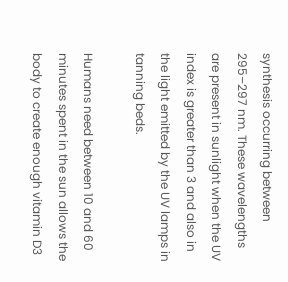synthesis occurring between 295–297 nm. These wavelengths are present in sunlight when the UV index is greater than 3 and also in the light emitted by the UV lamps in tanning beds.

Humans need between 10 and 60 minutes spent in the sun allows the body to create enough vitamin D3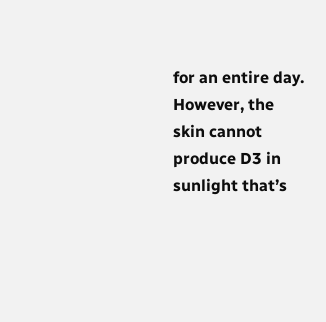for an entire day. However, the skin cannot produce D3 in sunlight that’s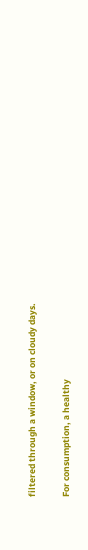filtered through a window, or on cloudy days.

For consumption, a healthy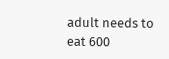adult needs to eat 600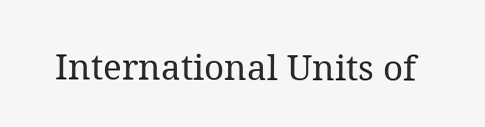International Units of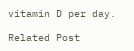vitamin D per day.

Related Post